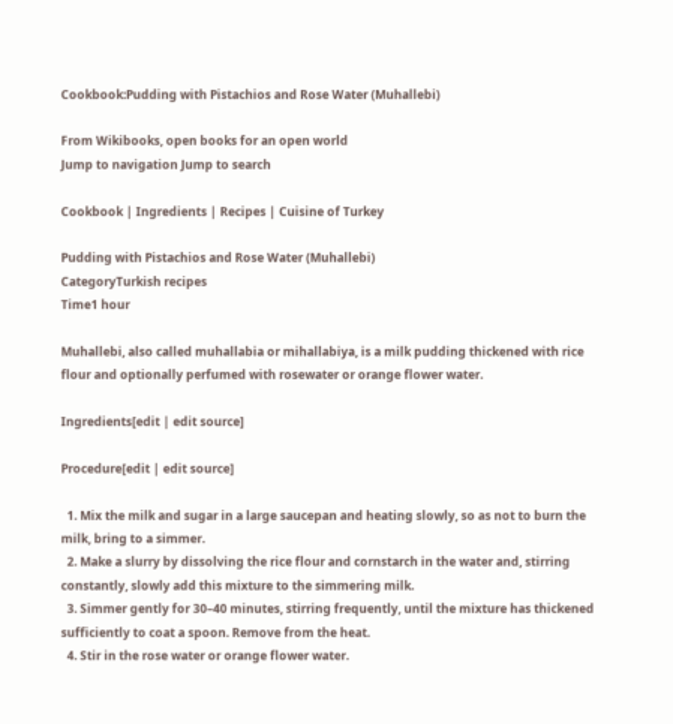Cookbook:Pudding with Pistachios and Rose Water (Muhallebi)

From Wikibooks, open books for an open world
Jump to navigation Jump to search

Cookbook | Ingredients | Recipes | Cuisine of Turkey

Pudding with Pistachios and Rose Water (Muhallebi)
CategoryTurkish recipes
Time1 hour

Muhallebi, also called muhallabia or mihallabiya, is a milk pudding thickened with rice flour and optionally perfumed with rosewater or orange flower water.

Ingredients[edit | edit source]

Procedure[edit | edit source]

  1. Mix the milk and sugar in a large saucepan and heating slowly, so as not to burn the milk, bring to a simmer.
  2. Make a slurry by dissolving the rice flour and cornstarch in the water and, stirring constantly, slowly add this mixture to the simmering milk.
  3. Simmer gently for 30–40 minutes, stirring frequently, until the mixture has thickened sufficiently to coat a spoon. Remove from the heat.
  4. Stir in the rose water or orange flower water.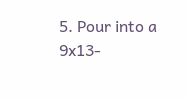5. Pour into a 9x13-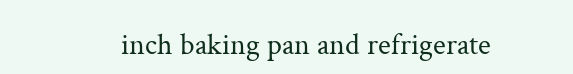inch baking pan and refrigerate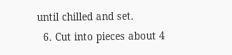until chilled and set.
  6. Cut into pieces about 4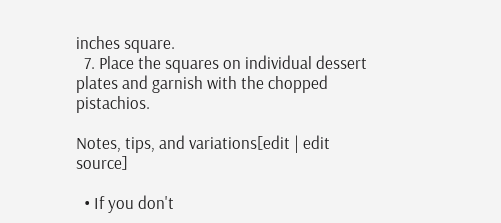inches square.
  7. Place the squares on individual dessert plates and garnish with the chopped pistachios.

Notes, tips, and variations[edit | edit source]

  • If you don't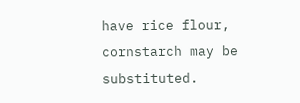have rice flour, cornstarch may be substituted.